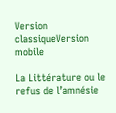Version classiqueVersion mobile

La Littérature ou le refus de l’amnésie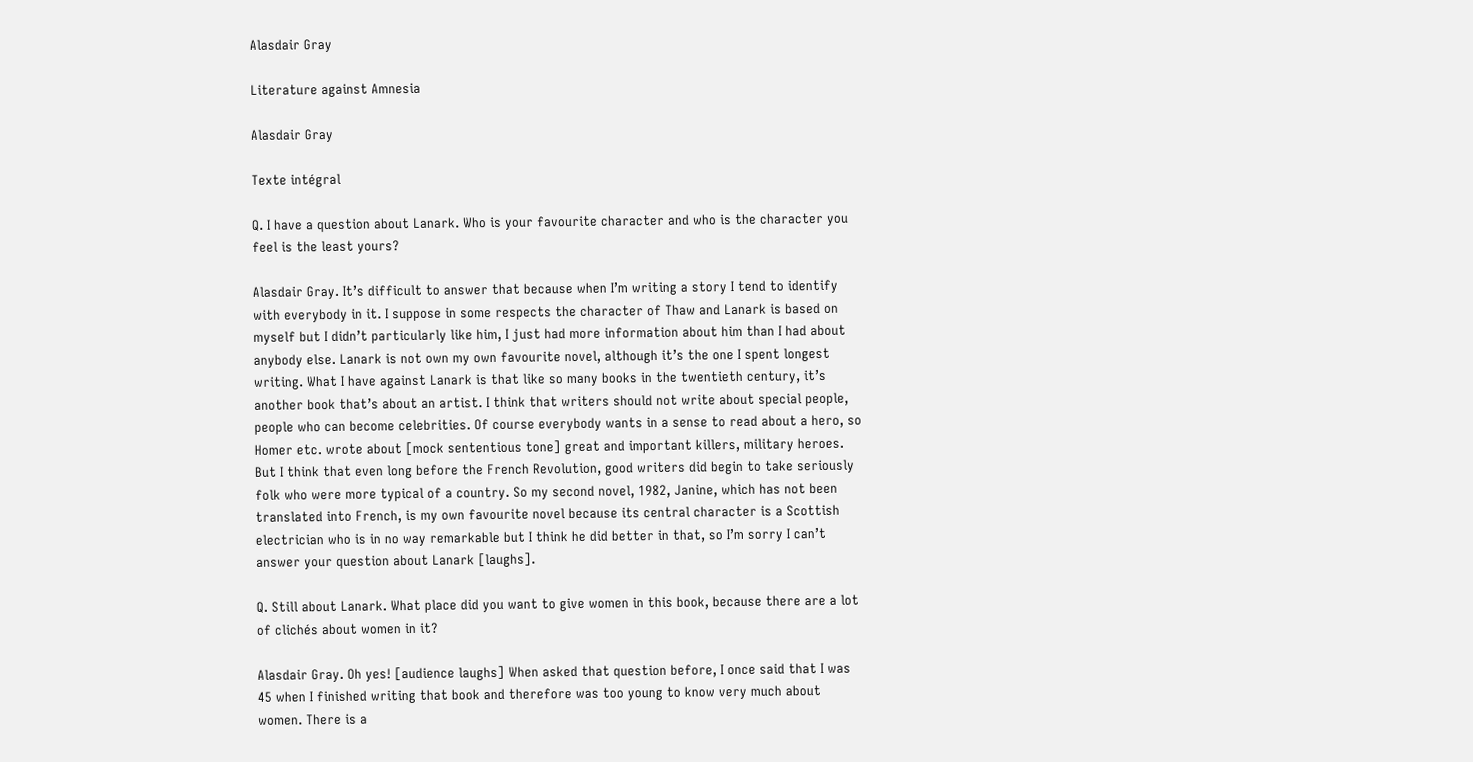Alasdair Gray

Literature against Amnesia

Alasdair Gray

Texte intégral

Q. I have a question about Lanark. Who is your favourite character and who is the character you feel is the least yours?

Alasdair Gray. It’s difficult to answer that because when I’m writing a story I tend to identify with everybody in it. I suppose in some respects the character of Thaw and Lanark is based on myself but I didn’t particularly like him, I just had more information about him than I had about anybody else. Lanark is not own my own favourite novel, although it’s the one I spent longest writing. What I have against Lanark is that like so many books in the twentieth century, it’s another book that’s about an artist. I think that writers should not write about special people, people who can become celebrities. Of course everybody wants in a sense to read about a hero, so Homer etc. wrote about [mock sententious tone] great and important killers, military heroes. But I think that even long before the French Revolution, good writers did begin to take seriously folk who were more typical of a country. So my second novel, 1982, Janine, which has not been translated into French, is my own favourite novel because its central character is a Scottish electrician who is in no way remarkable but I think he did better in that, so I’m sorry I can’t answer your question about Lanark [laughs].

Q. Still about Lanark. What place did you want to give women in this book, because there are a lot of clichés about women in it?

Alasdair Gray. Oh yes! [audience laughs] When asked that question before, I once said that I was 45 when I finished writing that book and therefore was too young to know very much about women. There is a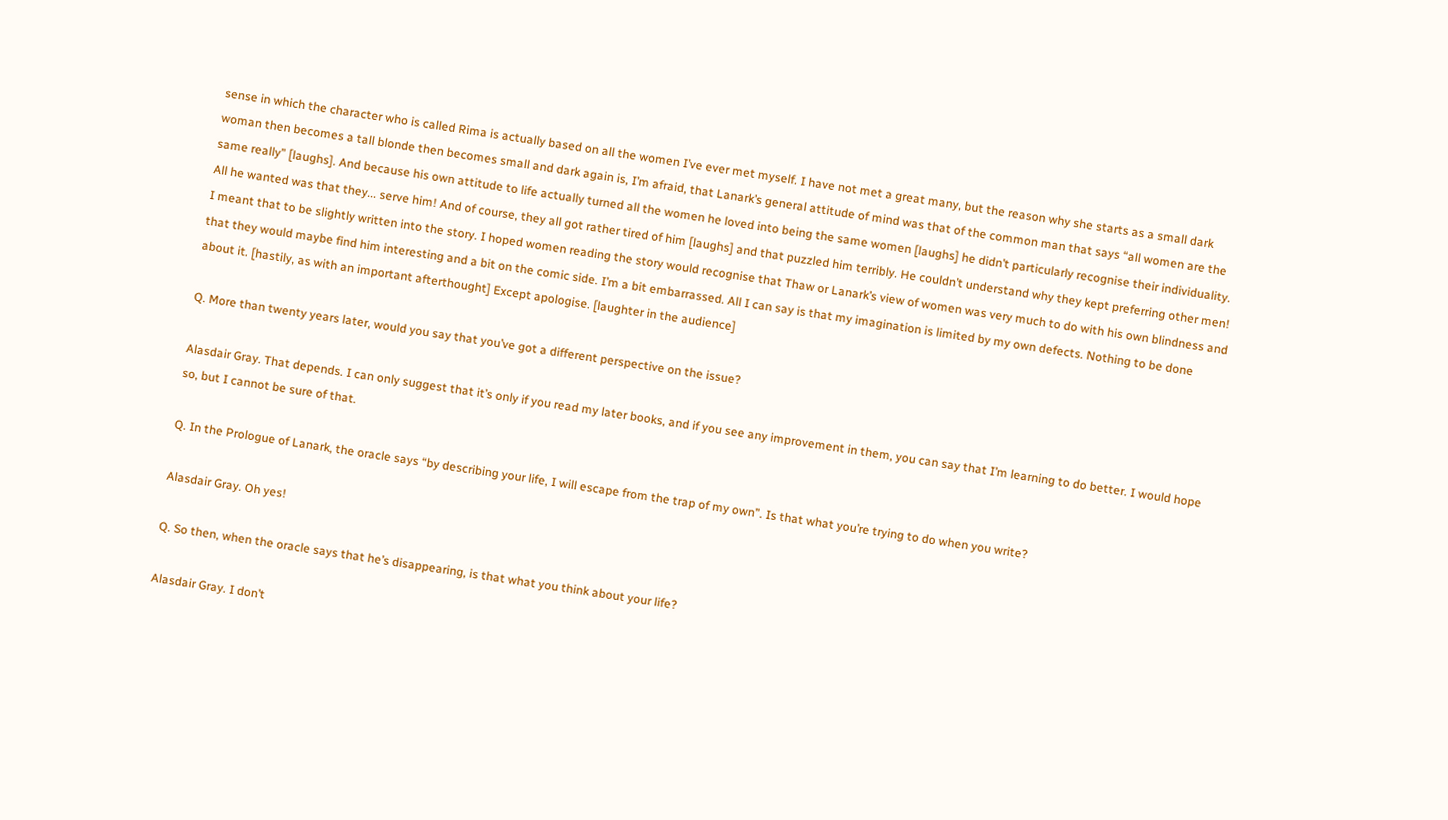sense in which the character who is called Rima is actually based on all the women I’ve ever met myself. I have not met a great many, but the reason why she starts as a small dark woman then becomes a tall blonde then becomes small and dark again is, I’m afraid, that Lanark’s general attitude of mind was that of the common man that says “all women are the same really” [laughs]. And because his own attitude to life actually turned all the women he loved into being the same women [laughs] he didn’t particularly recognise their individuality. All he wanted was that they... serve him! And of course, they all got rather tired of him [laughs] and that puzzled him terribly. He couldn’t understand why they kept preferring other men! I meant that to be slightly written into the story. I hoped women reading the story would recognise that Thaw or Lanark’s view of women was very much to do with his own blindness and that they would maybe find him interesting and a bit on the comic side. I’m a bit embarrassed. All I can say is that my imagination is limited by my own defects. Nothing to be done about it. [hastily, as with an important afterthought] Except apologise. [laughter in the audience]

Q. More than twenty years later, would you say that you’ve got a different perspective on the issue?

Alasdair Gray. That depends. I can only suggest that it’s only if you read my later books, and if you see any improvement in them, you can say that I’m learning to do better. I would hope so, but I cannot be sure of that.

Q. In the Prologue of Lanark, the oracle says “by describing your life, I will escape from the trap of my own”. Is that what you’re trying to do when you write?

Alasdair Gray. Oh yes!

Q. So then, when the oracle says that he’s disappearing, is that what you think about your life?

Alasdair Gray. I don’t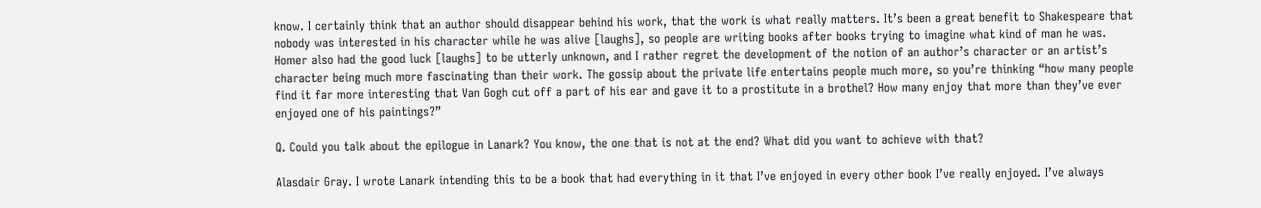know. I certainly think that an author should disappear behind his work, that the work is what really matters. It’s been a great benefit to Shakespeare that nobody was interested in his character while he was alive [laughs], so people are writing books after books trying to imagine what kind of man he was. Homer also had the good luck [laughs] to be utterly unknown, and I rather regret the development of the notion of an author’s character or an artist’s character being much more fascinating than their work. The gossip about the private life entertains people much more, so you’re thinking “how many people find it far more interesting that Van Gogh cut off a part of his ear and gave it to a prostitute in a brothel? How many enjoy that more than they’ve ever enjoyed one of his paintings?”

Q. Could you talk about the epilogue in Lanark? You know, the one that is not at the end? What did you want to achieve with that?

Alasdair Gray. I wrote Lanark intending this to be a book that had everything in it that I’ve enjoyed in every other book I’ve really enjoyed. I’ve always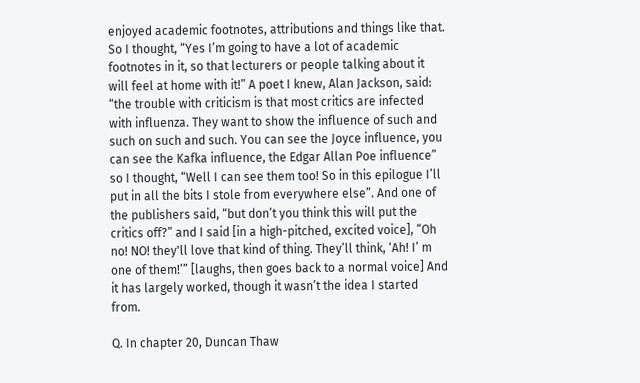enjoyed academic footnotes, attributions and things like that. So I thought, “Yes I’m going to have a lot of academic footnotes in it, so that lecturers or people talking about it will feel at home with it!” A poet I knew, Alan Jackson, said: “the trouble with criticism is that most critics are infected with influenza. They want to show the influence of such and such on such and such. You can see the Joyce influence, you can see the Kafka influence, the Edgar Allan Poe influence” so I thought, “Well I can see them too! So in this epilogue I’ll put in all the bits I stole from everywhere else”. And one of the publishers said, “but don’t you think this will put the critics off?” and I said [in a high-pitched, excited voice], “Oh no! NO! they'll love that kind of thing. They’ll think, ‘Ah! I’ m one of them!’” [laughs, then goes back to a normal voice] And it has largely worked, though it wasn’t the idea I started from.

Q. In chapter 20, Duncan Thaw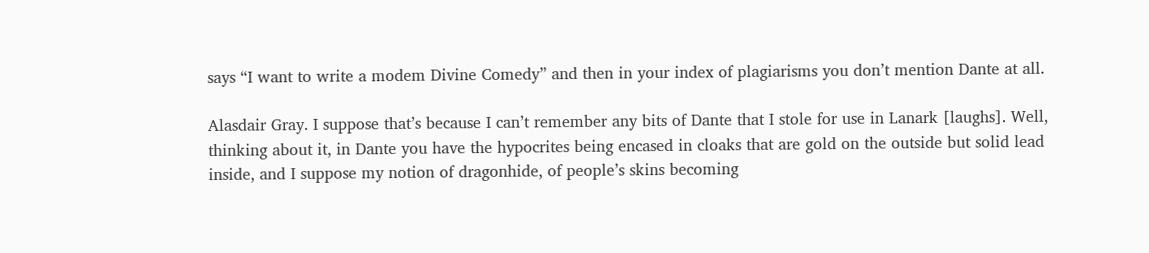says “I want to write a modem Divine Comedy” and then in your index of plagiarisms you don’t mention Dante at all.

Alasdair Gray. I suppose that’s because I can’t remember any bits of Dante that I stole for use in Lanark [laughs]. Well, thinking about it, in Dante you have the hypocrites being encased in cloaks that are gold on the outside but solid lead inside, and I suppose my notion of dragonhide, of people’s skins becoming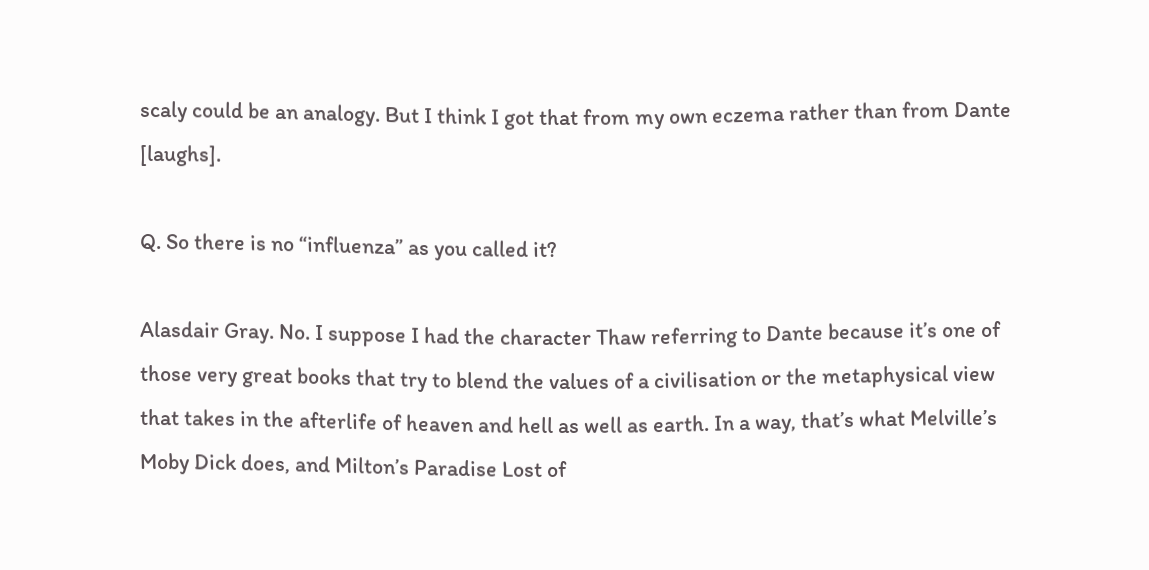scaly could be an analogy. But I think I got that from my own eczema rather than from Dante [laughs].

Q. So there is no “influenza” as you called it?

Alasdair Gray. No. I suppose I had the character Thaw referring to Dante because it’s one of those very great books that try to blend the values of a civilisation or the metaphysical view that takes in the afterlife of heaven and hell as well as earth. In a way, that’s what Melville’s Moby Dick does, and Milton’s Paradise Lost of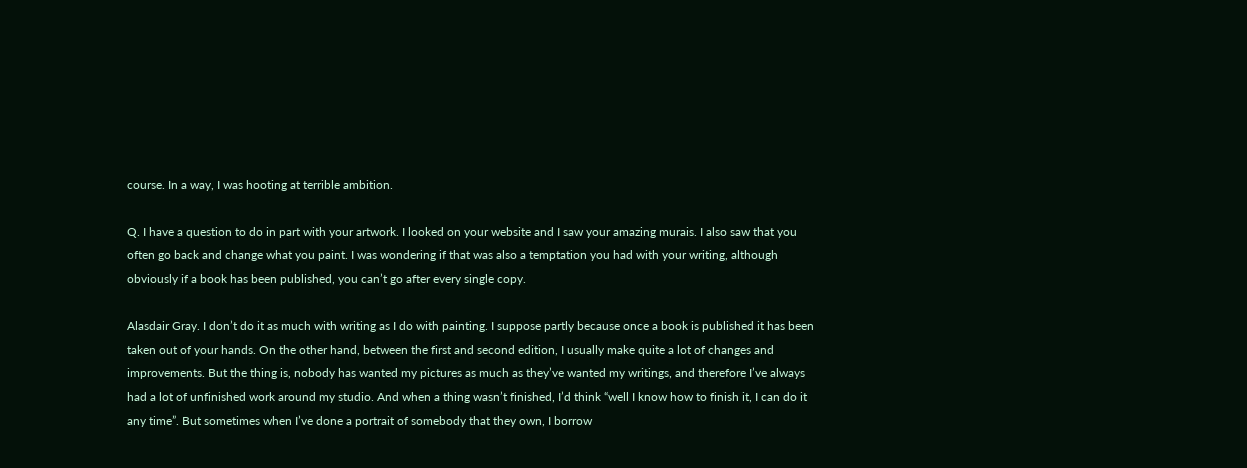course. In a way, I was hooting at terrible ambition.

Q. I have a question to do in part with your artwork. I looked on your website and I saw your amazing murais. I also saw that you often go back and change what you paint. I was wondering if that was also a temptation you had with your writing, although obviously if a book has been published, you can’t go after every single copy.

Alasdair Gray. I don’t do it as much with writing as I do with painting. I suppose partly because once a book is published it has been taken out of your hands. On the other hand, between the first and second edition, I usually make quite a lot of changes and improvements. But the thing is, nobody has wanted my pictures as much as they’ve wanted my writings, and therefore I’ve always had a lot of unfinished work around my studio. And when a thing wasn’t finished, I’d think “well I know how to finish it, I can do it any time”. But sometimes when I’ve done a portrait of somebody that they own, I borrow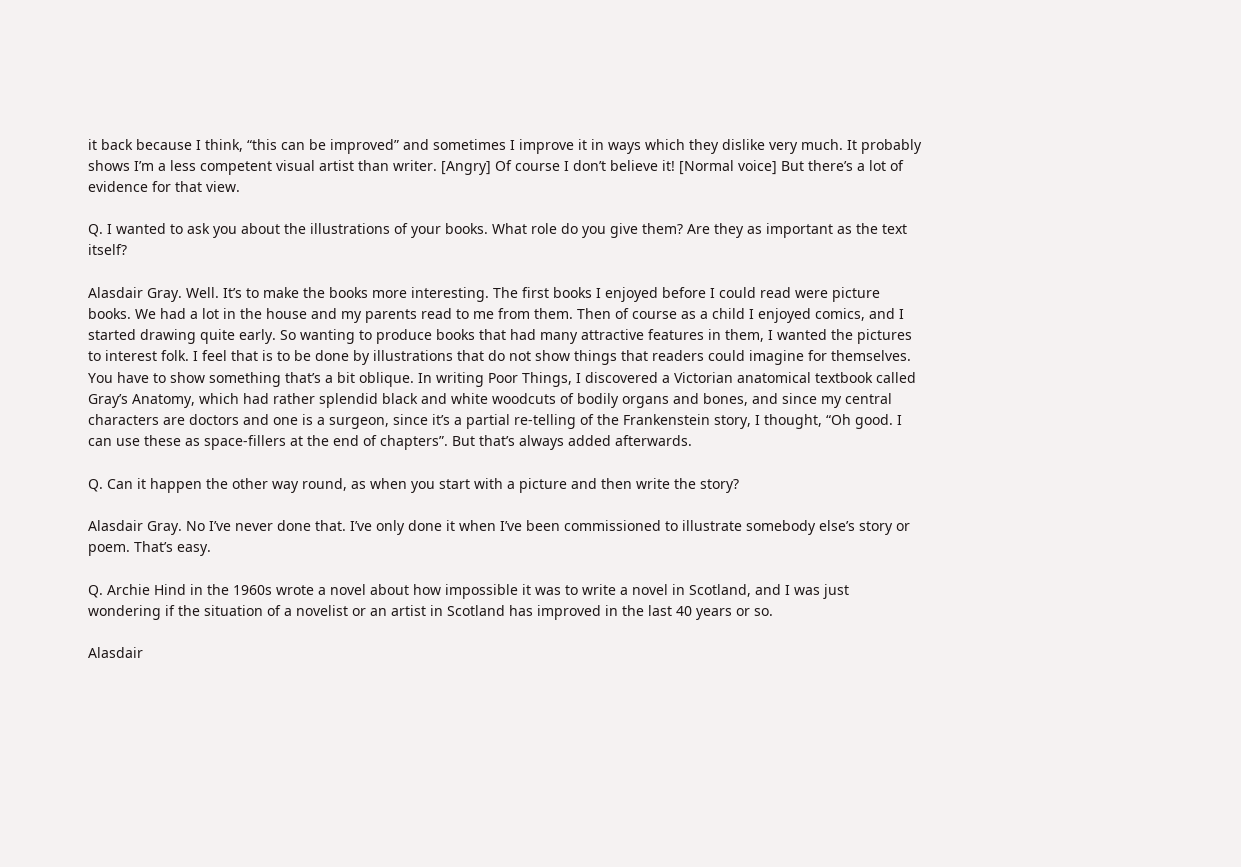it back because I think, “this can be improved” and sometimes I improve it in ways which they dislike very much. It probably shows I’m a less competent visual artist than writer. [Angry] Of course I don’t believe it! [Normal voice] But there’s a lot of evidence for that view.

Q. I wanted to ask you about the illustrations of your books. What role do you give them? Are they as important as the text itself?

Alasdair Gray. Well. It’s to make the books more interesting. The first books I enjoyed before I could read were picture books. We had a lot in the house and my parents read to me from them. Then of course as a child I enjoyed comics, and I started drawing quite early. So wanting to produce books that had many attractive features in them, I wanted the pictures to interest folk. I feel that is to be done by illustrations that do not show things that readers could imagine for themselves. You have to show something that’s a bit oblique. In writing Poor Things, I discovered a Victorian anatomical textbook called Gray’s Anatomy, which had rather splendid black and white woodcuts of bodily organs and bones, and since my central characters are doctors and one is a surgeon, since it’s a partial re-telling of the Frankenstein story, I thought, “Oh good. I can use these as space-fillers at the end of chapters”. But that’s always added afterwards.

Q. Can it happen the other way round, as when you start with a picture and then write the story?

Alasdair Gray. No I’ve never done that. I’ve only done it when I’ve been commissioned to illustrate somebody else’s story or poem. That’s easy.

Q. Archie Hind in the 1960s wrote a novel about how impossible it was to write a novel in Scotland, and I was just wondering if the situation of a novelist or an artist in Scotland has improved in the last 40 years or so.

Alasdair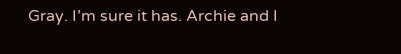Gray. I’m sure it has. Archie and I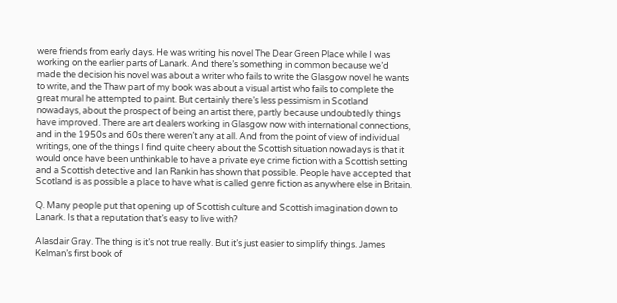were friends from early days. He was writing his novel The Dear Green Place while I was working on the earlier parts of Lanark. And there’s something in common because we’d made the decision his novel was about a writer who fails to write the Glasgow novel he wants to write, and the Thaw part of my book was about a visual artist who fails to complete the great mural he attempted to paint. But certainly there’s less pessimism in Scotland nowadays, about the prospect of being an artist there, partly because undoubtedly things have improved. There are art dealers working in Glasgow now with international connections, and in the 1950s and 60s there weren’t any at all. And from the point of view of individual writings, one of the things I find quite cheery about the Scottish situation nowadays is that it would once have been unthinkable to have a private eye crime fiction with a Scottish setting and a Scottish detective and Ian Rankin has shown that possible. People have accepted that Scotland is as possible a place to have what is called genre fiction as anywhere else in Britain.

Q. Many people put that opening up of Scottish culture and Scottish imagination down to Lanark. Is that a reputation that’s easy to live with?

Alasdair Gray. The thing is it’s not true really. But it’s just easier to simplify things. James Kelman’s first book of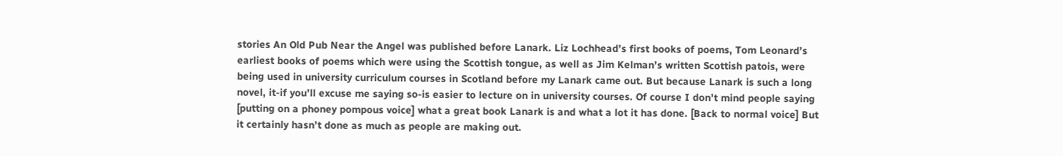stories An Old Pub Near the Angel was published before Lanark. Liz Lochhead’s first books of poems, Tom Leonard’s earliest books of poems which were using the Scottish tongue, as well as Jim Kelman’s written Scottish patois, were being used in university curriculum courses in Scotland before my Lanark came out. But because Lanark is such a long novel, it-if you’ll excuse me saying so-is easier to lecture on in university courses. Of course I don’t mind people saying [putting on a phoney pompous voice] what a great book Lanark is and what a lot it has done. [Back to normal voice] But it certainly hasn’t done as much as people are making out.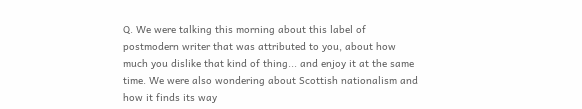Q. We were talking this morning about this label of postmodern writer that was attributed to you, about how much you dislike that kind of thing... and enjoy it at the same time. We were also wondering about Scottish nationalism and how it finds its way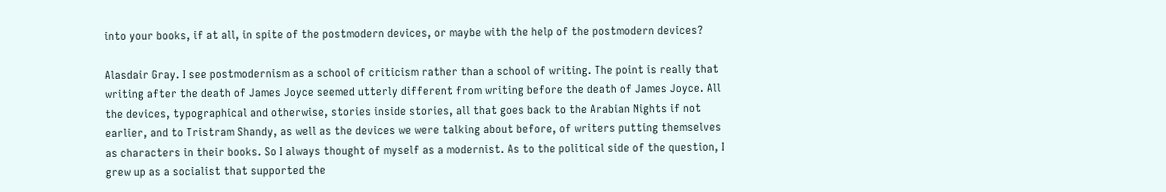into your books, if at all, in spite of the postmodern devices, or maybe with the help of the postmodern devices?

Alasdair Gray. I see postmodernism as a school of criticism rather than a school of writing. The point is really that writing after the death of James Joyce seemed utterly different from writing before the death of James Joyce. All the devices, typographical and otherwise, stories inside stories, all that goes back to the Arabian Nights if not earlier, and to Tristram Shandy, as well as the devices we were talking about before, of writers putting themselves as characters in their books. So I always thought of myself as a modernist. As to the political side of the question, I grew up as a socialist that supported the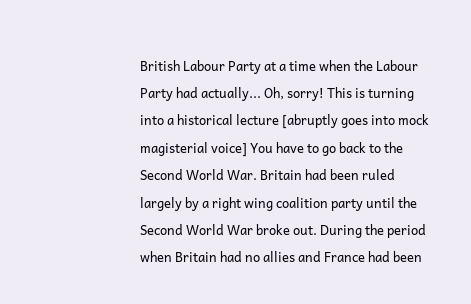British Labour Party at a time when the Labour Party had actually... Oh, sorry! This is turning into a historical lecture [abruptly goes into mock magisterial voice] You have to go back to the Second World War. Britain had been ruled largely by a right wing coalition party until the Second World War broke out. During the period when Britain had no allies and France had been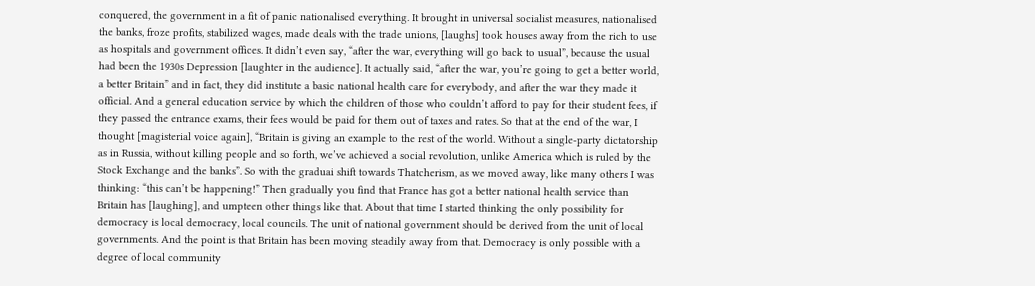conquered, the government in a fit of panic nationalised everything. It brought in universal socialist measures, nationalised the banks, froze profits, stabilized wages, made deals with the trade unions, [laughs] took houses away from the rich to use as hospitals and government offices. It didn’t even say, “after the war, everything will go back to usual”, because the usual had been the 1930s Depression [laughter in the audience]. It actually said, “after the war, you’re going to get a better world, a better Britain” and in fact, they did institute a basic national health care for everybody, and after the war they made it official. And a general education service by which the children of those who couldn’t afford to pay for their student fees, if they passed the entrance exams, their fees would be paid for them out of taxes and rates. So that at the end of the war, I thought [magisterial voice again], “Britain is giving an example to the rest of the world. Without a single-party dictatorship as in Russia, without killing people and so forth, we’ve achieved a social revolution, unlike America which is ruled by the Stock Exchange and the banks”. So with the graduai shift towards Thatcherism, as we moved away, like many others I was thinking: “this can’t be happening!” Then gradually you find that France has got a better national health service than Britain has [laughing], and umpteen other things like that. About that time I started thinking the only possibility for democracy is local democracy, local councils. The unit of national government should be derived from the unit of local governments. And the point is that Britain has been moving steadily away from that. Democracy is only possible with a degree of local community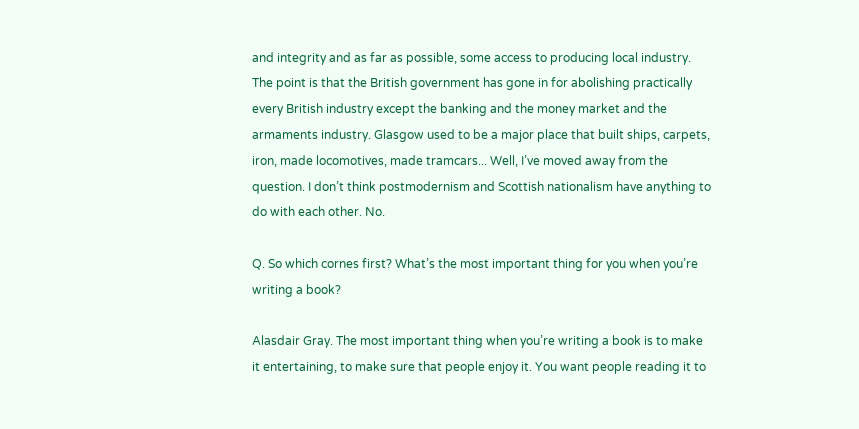and integrity and as far as possible, some access to producing local industry. The point is that the British government has gone in for abolishing practically every British industry except the banking and the money market and the armaments industry. Glasgow used to be a major place that built ships, carpets, iron, made locomotives, made tramcars... Well, I’ve moved away from the question. I don’t think postmodernism and Scottish nationalism have anything to do with each other. No.

Q. So which cornes first? What’s the most important thing for you when you’re writing a book?

Alasdair Gray. The most important thing when you’re writing a book is to make it entertaining, to make sure that people enjoy it. You want people reading it to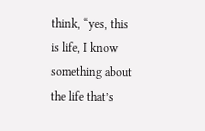think, “yes, this is life, I know something about the life that’s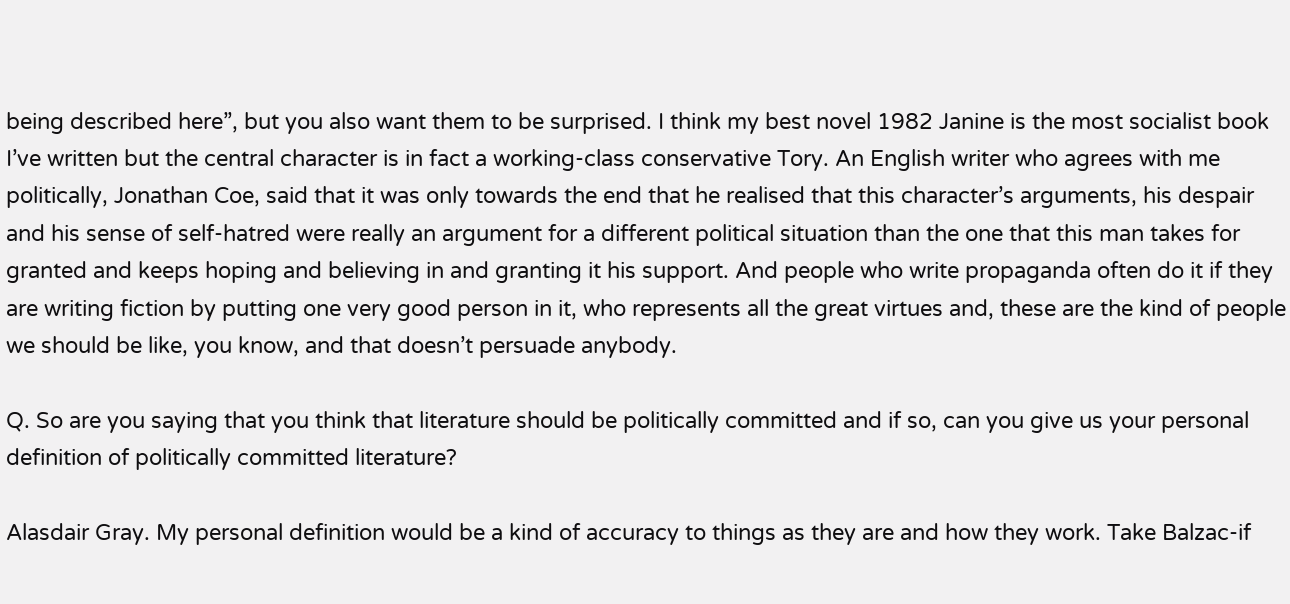being described here”, but you also want them to be surprised. I think my best novel 1982 Janine is the most socialist book I’ve written but the central character is in fact a working-class conservative Tory. An English writer who agrees with me politically, Jonathan Coe, said that it was only towards the end that he realised that this character’s arguments, his despair and his sense of self-hatred were really an argument for a different political situation than the one that this man takes for granted and keeps hoping and believing in and granting it his support. And people who write propaganda often do it if they are writing fiction by putting one very good person in it, who represents all the great virtues and, these are the kind of people we should be like, you know, and that doesn’t persuade anybody.

Q. So are you saying that you think that literature should be politically committed and if so, can you give us your personal definition of politically committed literature?

Alasdair Gray. My personal definition would be a kind of accuracy to things as they are and how they work. Take Balzac-if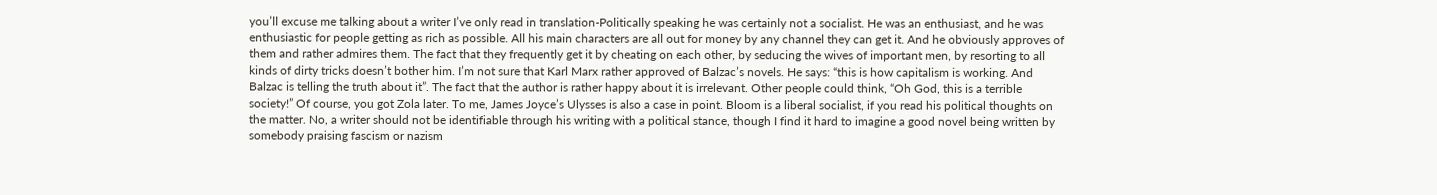you’ll excuse me talking about a writer I’ve only read in translation-Politically speaking he was certainly not a socialist. He was an enthusiast, and he was enthusiastic for people getting as rich as possible. All his main characters are all out for money by any channel they can get it. And he obviously approves of them and rather admires them. The fact that they frequently get it by cheating on each other, by seducing the wives of important men, by resorting to all kinds of dirty tricks doesn’t bother him. I’m not sure that Karl Marx rather approved of Balzac’s novels. He says: “this is how capitalism is working. And Balzac is telling the truth about it”. The fact that the author is rather happy about it is irrelevant. Other people could think, “Oh God, this is a terrible society!” Of course, you got Zola later. To me, James Joyce’s Ulysses is also a case in point. Bloom is a liberal socialist, if you read his political thoughts on the matter. No, a writer should not be identifiable through his writing with a political stance, though I find it hard to imagine a good novel being written by somebody praising fascism or nazism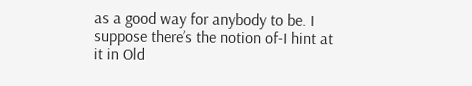as a good way for anybody to be. I suppose there’s the notion of-I hint at it in Old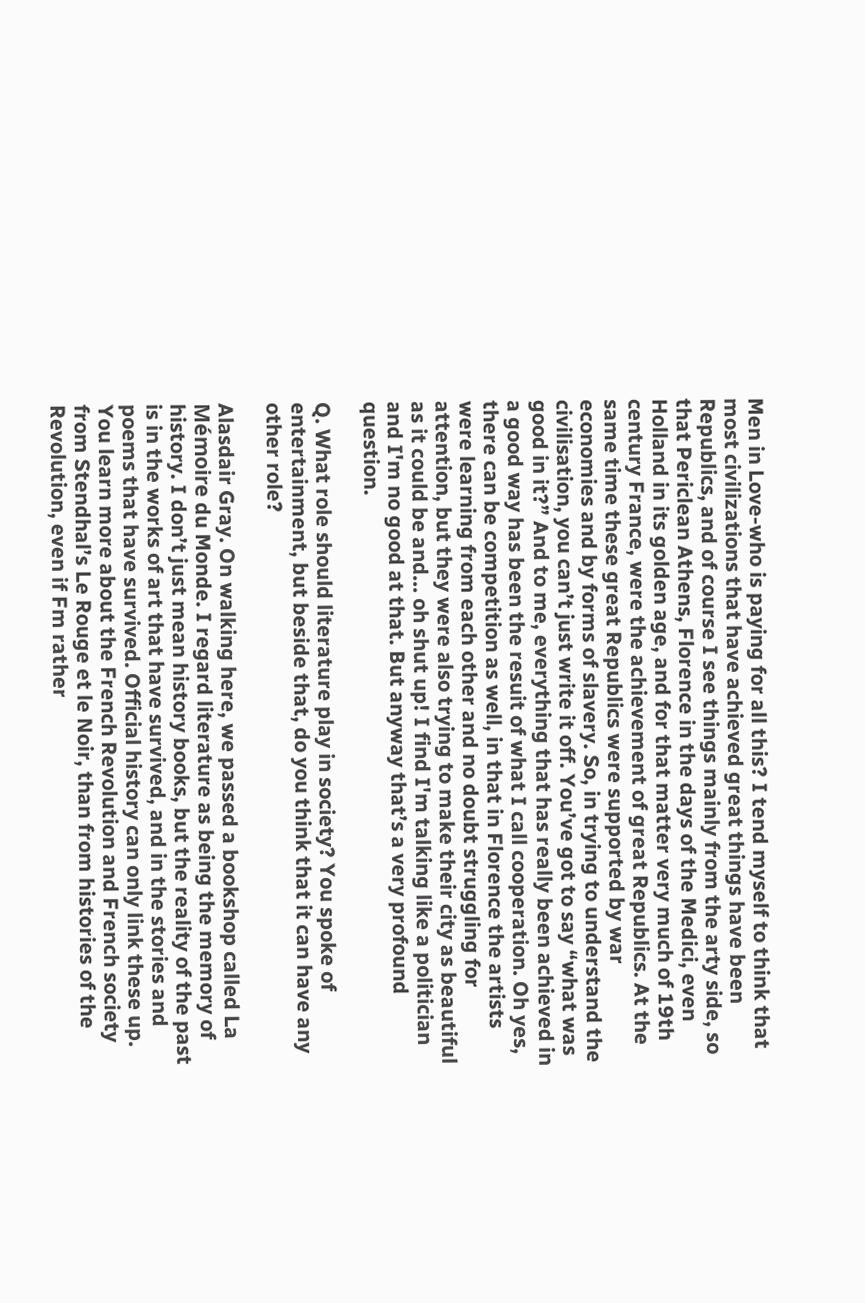Men in Love-who is paying for all this? I tend myself to think that most civilizations that have achieved great things have been Republics, and of course I see things mainly from the arty side, so that Periclean Athens, Florence in the days of the Medici, even Holland in its golden age, and for that matter very much of 19th century France, were the achievement of great Republics. At the same time these great Republics were supported by war economies and by forms of slavery. So, in trying to understand the civilisation, you can’t just write it off. You’ve got to say “what was good in it?” And to me, everything that has really been achieved in a good way has been the resuit of what I call cooperation. Oh yes, there can be competition as well, in that in Florence the artists were learning from each other and no doubt struggling for attention, but they were also trying to make their city as beautiful as it could be and... oh shut up! I find I'm talking like a politician and I'm no good at that. But anyway that’s a very profound question.

Q. What role should literature play in society? You spoke of entertainment, but beside that, do you think that it can have any other role?

Alasdair Gray. On walking here, we passed a bookshop called La Mémoire du Monde. I regard literature as being the memory of history. I don’t just mean history books, but the reality of the past is in the works of art that have survived, and in the stories and poems that have survived. Official history can only link these up. You learn more about the French Revolution and French society from Stendhal’s Le Rouge et le Noir, than from histories of the Revolution, even if Fm rather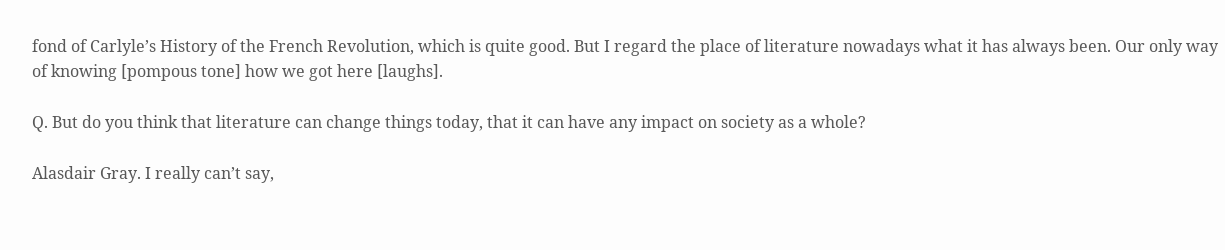fond of Carlyle’s History of the French Revolution, which is quite good. But I regard the place of literature nowadays what it has always been. Our only way of knowing [pompous tone] how we got here [laughs].

Q. But do you think that literature can change things today, that it can have any impact on society as a whole?

Alasdair Gray. I really can’t say,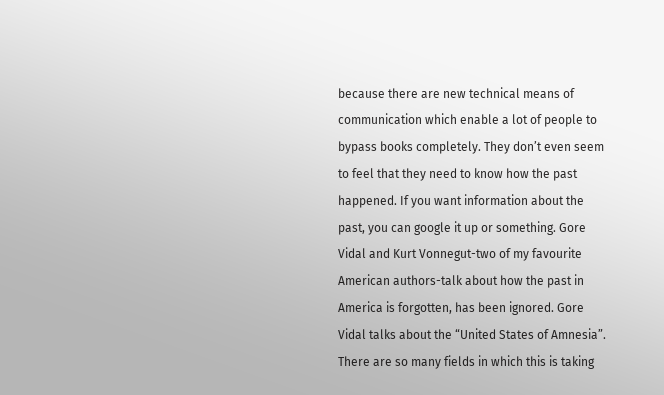because there are new technical means of communication which enable a lot of people to bypass books completely. They don’t even seem to feel that they need to know how the past happened. If you want information about the past, you can google it up or something. Gore Vidal and Kurt Vonnegut-two of my favourite American authors-talk about how the past in America is forgotten, has been ignored. Gore Vidal talks about the “United States of Amnesia”. There are so many fields in which this is taking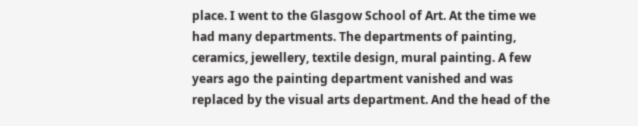place. I went to the Glasgow School of Art. At the time we had many departments. The departments of painting, ceramics, jewellery, textile design, mural painting. A few years ago the painting department vanished and was replaced by the visual arts department. And the head of the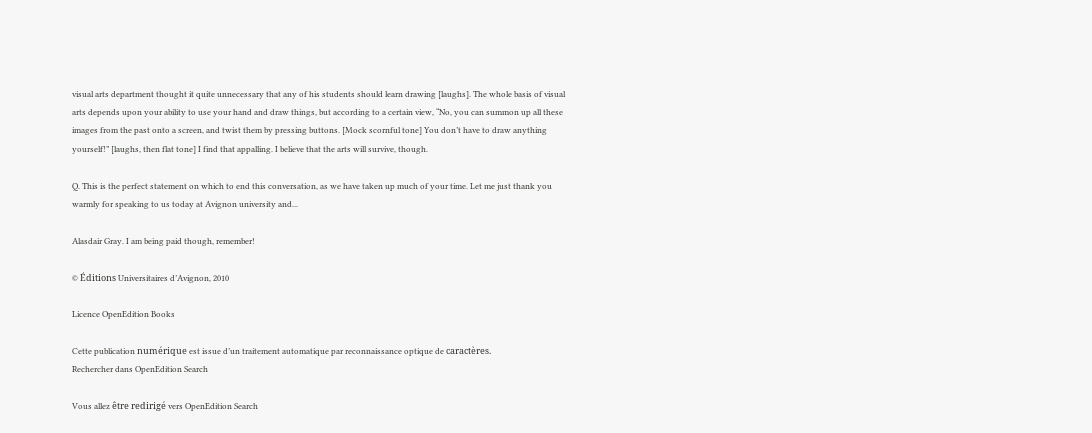visual arts department thought it quite unnecessary that any of his students should learn drawing [laughs]. The whole basis of visual arts depends upon your ability to use your hand and draw things, but according to a certain view, “No, you can summon up all these images from the past onto a screen, and twist them by pressing buttons. [Mock scornful tone] You don’t have to draw anything yourself!” [laughs, then flat tone] I find that appalling. I believe that the arts will survive, though.

Q. This is the perfect statement on which to end this conversation, as we have taken up much of your time. Let me just thank you warmly for speaking to us today at Avignon university and...

Alasdair Gray. I am being paid though, remember!

© Éditions Universitaires d’Avignon, 2010

Licence OpenEdition Books

Cette publication numérique est issue d’un traitement automatique par reconnaissance optique de caractères.
Rechercher dans OpenEdition Search

Vous allez être redirigé vers OpenEdition Search